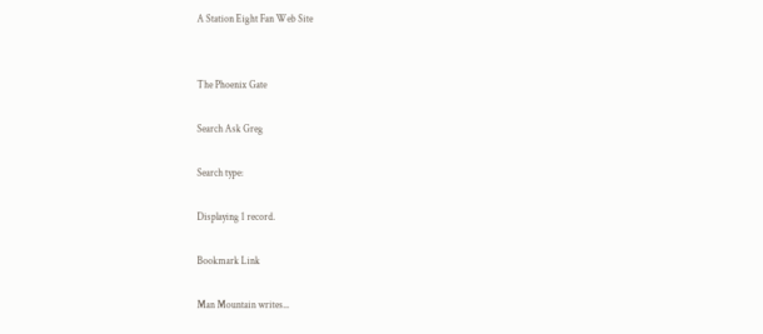A Station Eight Fan Web Site


The Phoenix Gate

Search Ask Greg

Search type:

Displaying 1 record.

Bookmark Link

Man Mountain writes...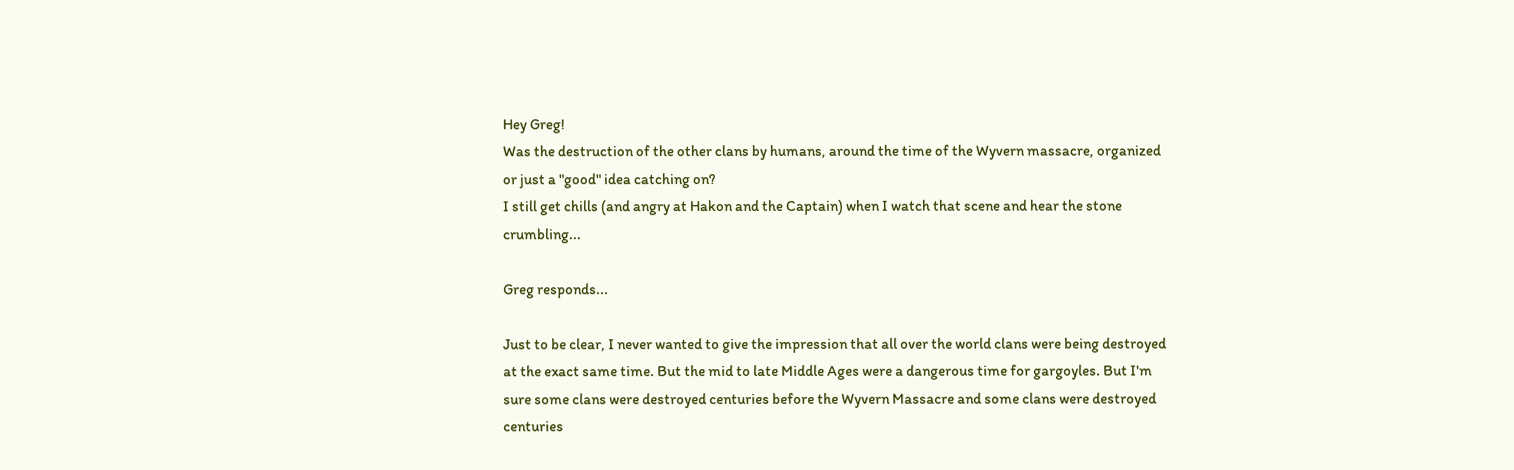Hey Greg!
Was the destruction of the other clans by humans, around the time of the Wyvern massacre, organized or just a "good" idea catching on?
I still get chills (and angry at Hakon and the Captain) when I watch that scene and hear the stone crumbling...

Greg responds...

Just to be clear, I never wanted to give the impression that all over the world clans were being destroyed at the exact same time. But the mid to late Middle Ages were a dangerous time for gargoyles. But I'm sure some clans were destroyed centuries before the Wyvern Massacre and some clans were destroyed centuries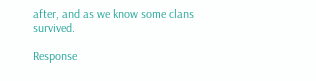after, and as we know some clans survived.

Response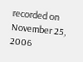recorded on November 25, 2006